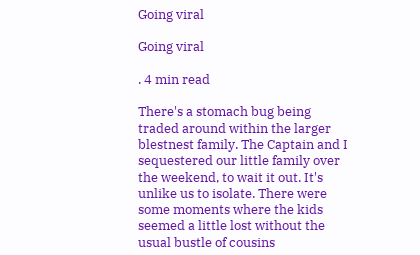Going viral

Going viral

. 4 min read

There's a stomach bug being traded around within the larger blestnest family. The Captain and I sequestered our little family over the weekend, to wait it out. It's unlike us to isolate. There were some moments where the kids seemed a little lost without the usual bustle of cousins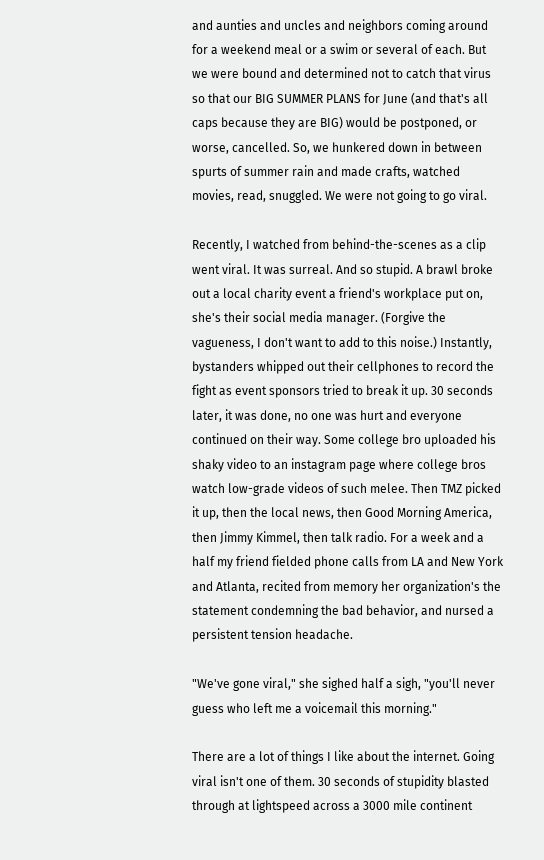and aunties and uncles and neighbors coming around for a weekend meal or a swim or several of each. But we were bound and determined not to catch that virus so that our BIG SUMMER PLANS for June (and that's all caps because they are BIG) would be postponed, or worse, cancelled. So, we hunkered down in between spurts of summer rain and made crafts, watched movies, read, snuggled. We were not going to go viral.

Recently, I watched from behind-the-scenes as a clip went viral. It was surreal. And so stupid. A brawl broke out a local charity event a friend's workplace put on, she's their social media manager. (Forgive the vagueness, I don't want to add to this noise.) Instantly, bystanders whipped out their cellphones to record the fight as event sponsors tried to break it up. 30 seconds later, it was done, no one was hurt and everyone continued on their way. Some college bro uploaded his shaky video to an instagram page where college bros watch low-grade videos of such melee. Then TMZ picked it up, then the local news, then Good Morning America, then Jimmy Kimmel, then talk radio. For a week and a half my friend fielded phone calls from LA and New York and Atlanta, recited from memory her organization's the statement condemning the bad behavior, and nursed a persistent tension headache.

"We've gone viral," she sighed half a sigh, "you'll never guess who left me a voicemail this morning."

There are a lot of things I like about the internet. Going viral isn't one of them. 30 seconds of stupidity blasted through at lightspeed across a 3000 mile continent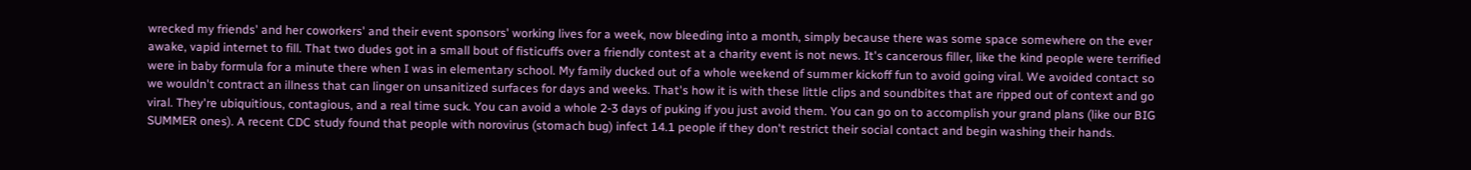wrecked my friends' and her coworkers' and their event sponsors' working lives for a week, now bleeding into a month, simply because there was some space somewhere on the ever awake, vapid internet to fill. That two dudes got in a small bout of fisticuffs over a friendly contest at a charity event is not news. It's cancerous filler, like the kind people were terrified were in baby formula for a minute there when I was in elementary school. My family ducked out of a whole weekend of summer kickoff fun to avoid going viral. We avoided contact so we wouldn't contract an illness that can linger on unsanitized surfaces for days and weeks. That's how it is with these little clips and soundbites that are ripped out of context and go viral. They're ubiquitious, contagious, and a real time suck. You can avoid a whole 2-3 days of puking if you just avoid them. You can go on to accomplish your grand plans (like our BIG SUMMER ones). A recent CDC study found that people with norovirus (stomach bug) infect 14.1 people if they don't restrict their social contact and begin washing their hands.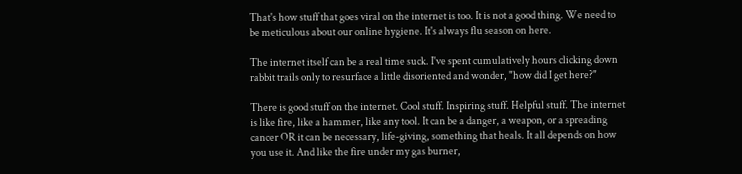That's how stuff that goes viral on the internet is too. It is not a good thing. We need to be meticulous about our online hygiene. It's always flu season on here.

The internet itself can be a real time suck. I've spent cumulatively hours clicking down rabbit trails only to resurface a little disoriented and wonder, "how did I get here?"

There is good stuff on the internet. Cool stuff. Inspiring stuff. Helpful stuff. The internet is like fire, like a hammer, like any tool. It can be a danger, a weapon, or a spreading cancer OR it can be necessary, life-giving, something that heals. It all depends on how you use it. And like the fire under my gas burner,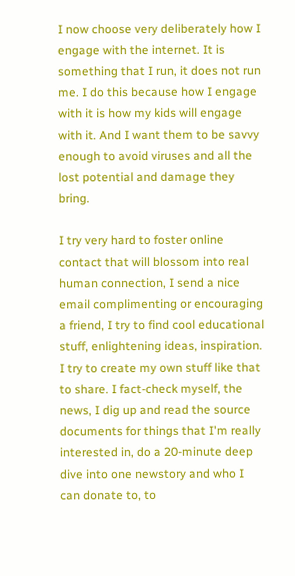I now choose very deliberately how I engage with the internet. It is something that I run, it does not run me. I do this because how I engage with it is how my kids will engage with it. And I want them to be savvy enough to avoid viruses and all the lost potential and damage they bring.

I try very hard to foster online contact that will blossom into real human connection, I send a nice email complimenting or encouraging a friend, I try to find cool educational stuff, enlightening ideas, inspiration. I try to create my own stuff like that to share. I fact-check myself, the news, I dig up and read the source documents for things that I'm really interested in, do a 20-minute deep dive into one newstory and who I can donate to, to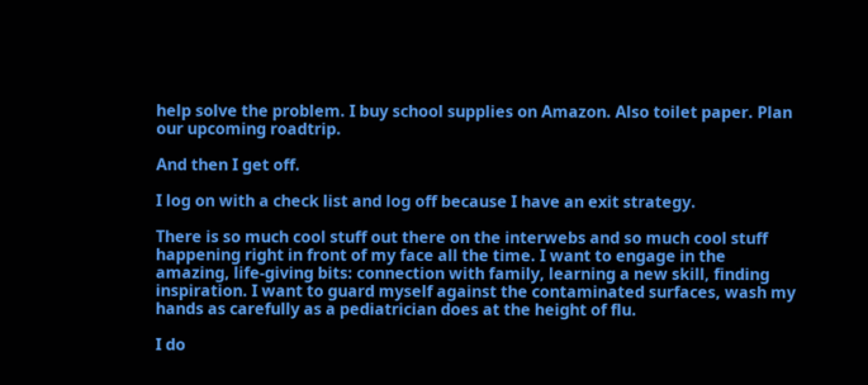help solve the problem. I buy school supplies on Amazon. Also toilet paper. Plan our upcoming roadtrip.

And then I get off.

I log on with a check list and log off because I have an exit strategy.

There is so much cool stuff out there on the interwebs and so much cool stuff happening right in front of my face all the time. I want to engage in the amazing, life-giving bits: connection with family, learning a new skill, finding inspiration. I want to guard myself against the contaminated surfaces, wash my hands as carefully as a pediatrician does at the height of flu.

I do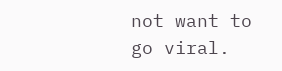not want to go viral.